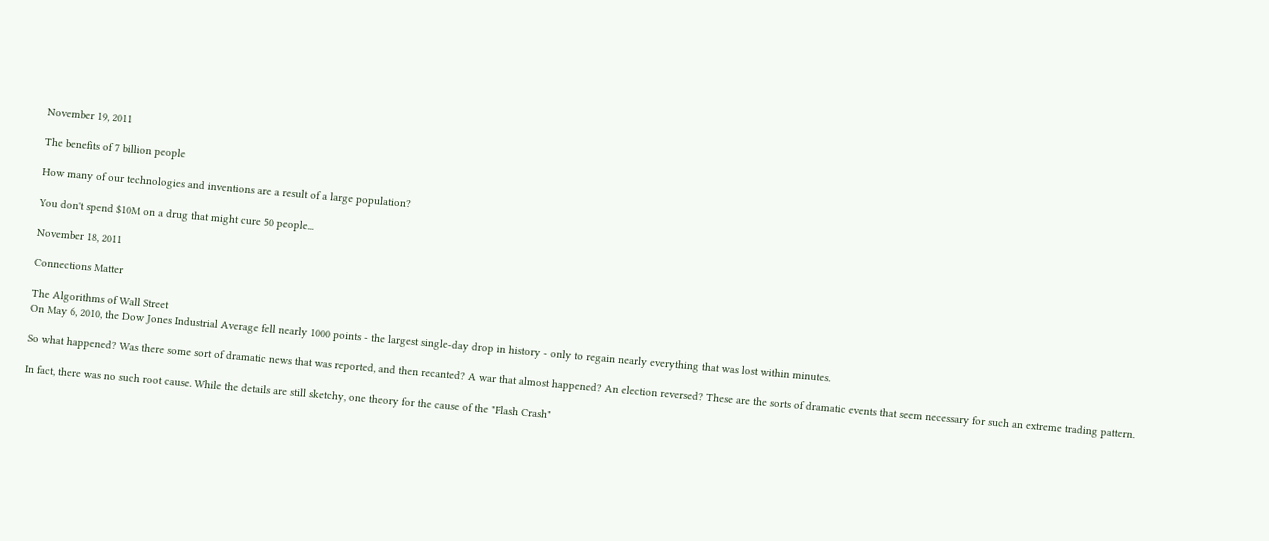November 19, 2011

The benefits of 7 billion people

How many of our technologies and inventions are a result of a large population?

You don't spend $10M on a drug that might cure 50 people...

November 18, 2011

Connections Matter

The Algorithms of Wall Street
On May 6, 2010, the Dow Jones Industrial Average fell nearly 1000 points - the largest single-day drop in history - only to regain nearly everything that was lost within minutes.

So what happened? Was there some sort of dramatic news that was reported, and then recanted? A war that almost happened? An election reversed? These are the sorts of dramatic events that seem necessary for such an extreme trading pattern.

In fact, there was no such root cause. While the details are still sketchy, one theory for the cause of the "Flash Crash"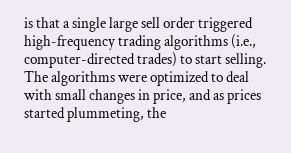is that a single large sell order triggered high-frequency trading algorithms (i.e., computer-directed trades) to start selling. The algorithms were optimized to deal with small changes in price, and as prices started plummeting, the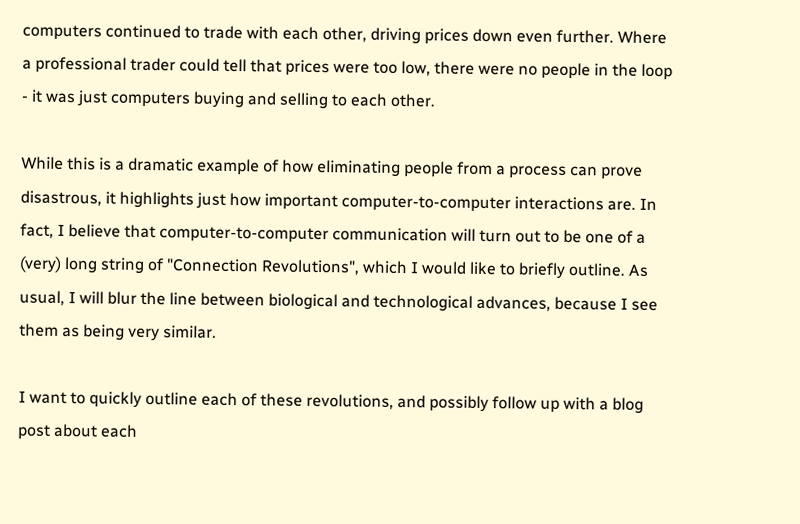computers continued to trade with each other, driving prices down even further. Where a professional trader could tell that prices were too low, there were no people in the loop - it was just computers buying and selling to each other.

While this is a dramatic example of how eliminating people from a process can prove disastrous, it highlights just how important computer-to-computer interactions are. In fact, I believe that computer-to-computer communication will turn out to be one of a (very) long string of "Connection Revolutions", which I would like to briefly outline. As usual, I will blur the line between biological and technological advances, because I see them as being very similar.

I want to quickly outline each of these revolutions, and possibly follow up with a blog post about each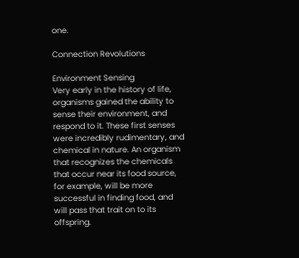one.

Connection Revolutions

Environment Sensing
Very early in the history of life, organisms gained the ability to sense their environment, and respond to it. These first senses were incredibly rudimentary, and chemical in nature. An organism that recognizes the chemicals that occur near its food source, for example, will be more successful in finding food, and will pass that trait on to its offspring.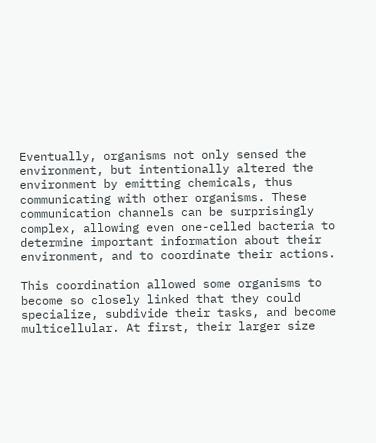Eventually, organisms not only sensed the environment, but intentionally altered the environment by emitting chemicals, thus communicating with other organisms. These communication channels can be surprisingly complex, allowing even one-celled bacteria to determine important information about their environment, and to coordinate their actions.

This coordination allowed some organisms to become so closely linked that they could specialize, subdivide their tasks, and become multicellular. At first, their larger size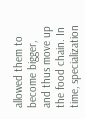allowed them to become bigger, and thus move up the food chain. In time, specialization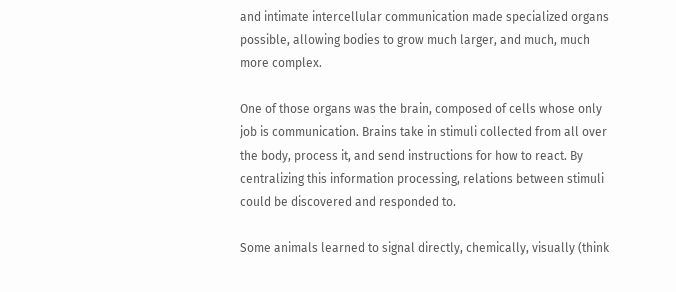and intimate intercellular communication made specialized organs possible, allowing bodies to grow much larger, and much, much more complex.

One of those organs was the brain, composed of cells whose only job is communication. Brains take in stimuli collected from all over the body, process it, and send instructions for how to react. By centralizing this information processing, relations between stimuli could be discovered and responded to.

Some animals learned to signal directly, chemically, visually (think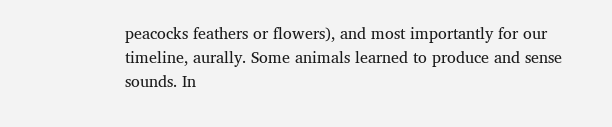peacocks feathers or flowers), and most importantly for our timeline, aurally. Some animals learned to produce and sense sounds. In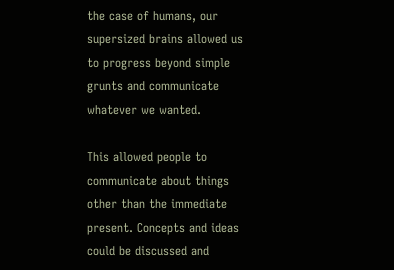the case of humans, our supersized brains allowed us to progress beyond simple grunts and communicate whatever we wanted.

This allowed people to communicate about things other than the immediate present. Concepts and ideas could be discussed and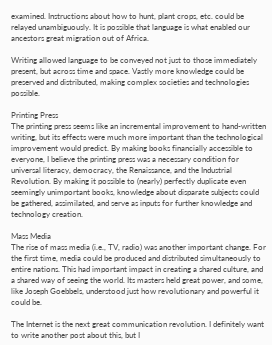examined. Instructions about how to hunt, plant crops, etc. could be relayed unambiguously. It is possible that language is what enabled our ancestors great migration out of Africa.

Writing allowed language to be conveyed not just to those immediately present, but across time and space. Vastly more knowledge could be preserved and distributed, making complex societies and technologies possible.

Printing Press
The printing press seems like an incremental improvement to hand-written writing, but its effects were much more important than the technological improvement would predict. By making books financially accessible to everyone, I believe the printing press was a necessary condition for universal literacy, democracy, the Renaissance, and the Industrial Revolution. By making it possible to (nearly) perfectly duplicate even seemingly unimportant books, knowledge about disparate subjects could be gathered, assimilated, and serve as inputs for further knowledge and technology creation.

Mass Media
The rise of mass media (i.e., TV, radio) was another important change. For the first time, media could be produced and distributed simultaneously to entire nations. This had important impact in creating a shared culture, and a shared way of seeing the world. Its masters held great power, and some, like Joseph Goebbels, understood just how revolutionary and powerful it could be.

The Internet is the next great communication revolution. I definitely want to write another post about this, but I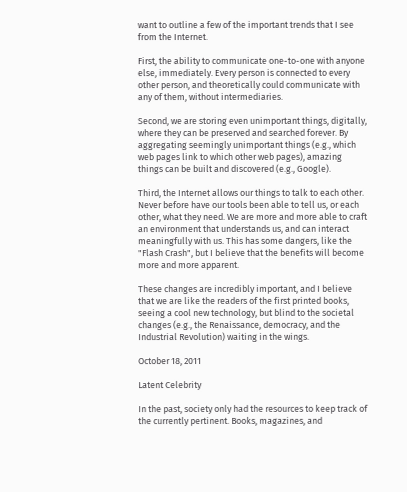want to outline a few of the important trends that I see from the Internet.

First, the ability to communicate one-to-one with anyone else, immediately. Every person is connected to every other person, and theoretically could communicate with any of them, without intermediaries.

Second, we are storing even unimportant things, digitally, where they can be preserved and searched forever. By aggregating seemingly unimportant things (e.g., which web pages link to which other web pages), amazing things can be built and discovered (e.g., Google).

Third, the Internet allows our things to talk to each other. Never before have our tools been able to tell us, or each other, what they need. We are more and more able to craft an environment that understands us, and can interact meaningfully with us. This has some dangers, like the "Flash Crash", but I believe that the benefits will become more and more apparent.

These changes are incredibly important, and I believe that we are like the readers of the first printed books, seeing a cool new technology, but blind to the societal changes (e.g., the Renaissance, democracy, and the Industrial Revolution) waiting in the wings.

October 18, 2011

Latent Celebrity

In the past, society only had the resources to keep track of the currently pertinent. Books, magazines, and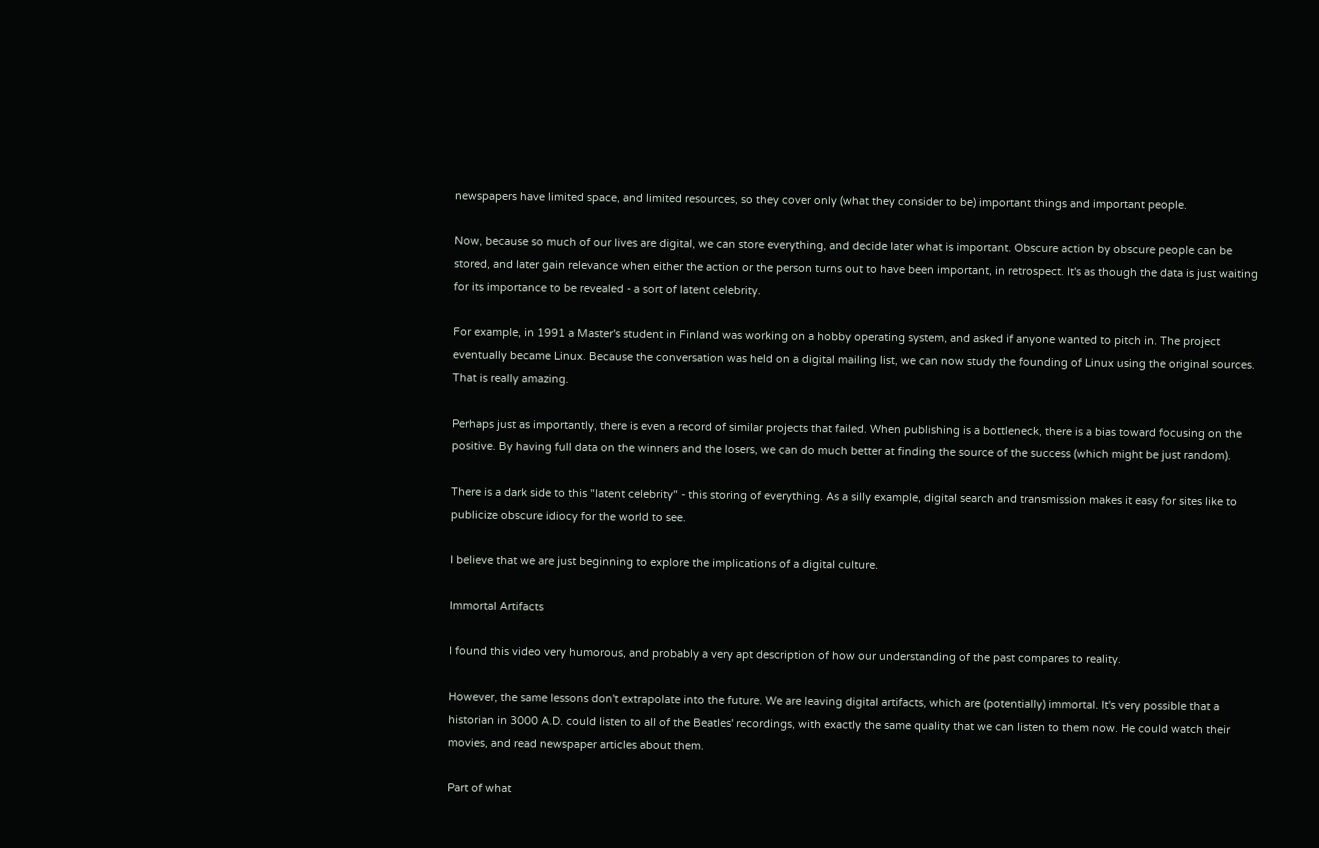newspapers have limited space, and limited resources, so they cover only (what they consider to be) important things and important people.

Now, because so much of our lives are digital, we can store everything, and decide later what is important. Obscure action by obscure people can be stored, and later gain relevance when either the action or the person turns out to have been important, in retrospect. It's as though the data is just waiting for its importance to be revealed - a sort of latent celebrity.

For example, in 1991 a Master's student in Finland was working on a hobby operating system, and asked if anyone wanted to pitch in. The project eventually became Linux. Because the conversation was held on a digital mailing list, we can now study the founding of Linux using the original sources. That is really amazing.

Perhaps just as importantly, there is even a record of similar projects that failed. When publishing is a bottleneck, there is a bias toward focusing on the positive. By having full data on the winners and the losers, we can do much better at finding the source of the success (which might be just random).

There is a dark side to this "latent celebrity" - this storing of everything. As a silly example, digital search and transmission makes it easy for sites like to publicize obscure idiocy for the world to see.

I believe that we are just beginning to explore the implications of a digital culture.

Immortal Artifacts

I found this video very humorous, and probably a very apt description of how our understanding of the past compares to reality.

However, the same lessons don't extrapolate into the future. We are leaving digital artifacts, which are (potentially) immortal. It's very possible that a historian in 3000 A.D. could listen to all of the Beatles' recordings, with exactly the same quality that we can listen to them now. He could watch their movies, and read newspaper articles about them.

Part of what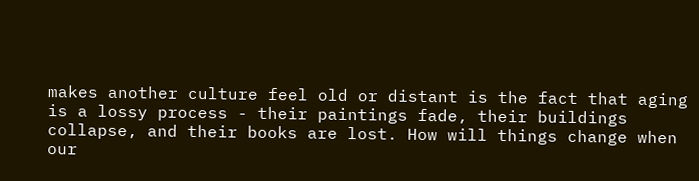makes another culture feel old or distant is the fact that aging is a lossy process - their paintings fade, their buildings collapse, and their books are lost. How will things change when our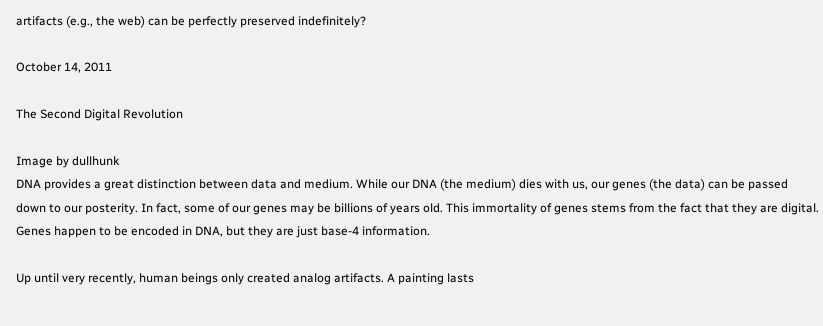artifacts (e.g., the web) can be perfectly preserved indefinitely?

October 14, 2011

The Second Digital Revolution

Image by dullhunk
DNA provides a great distinction between data and medium. While our DNA (the medium) dies with us, our genes (the data) can be passed  down to our posterity. In fact, some of our genes may be billions of years old. This immortality of genes stems from the fact that they are digital. Genes happen to be encoded in DNA, but they are just base-4 information.

Up until very recently, human beings only created analog artifacts. A painting lasts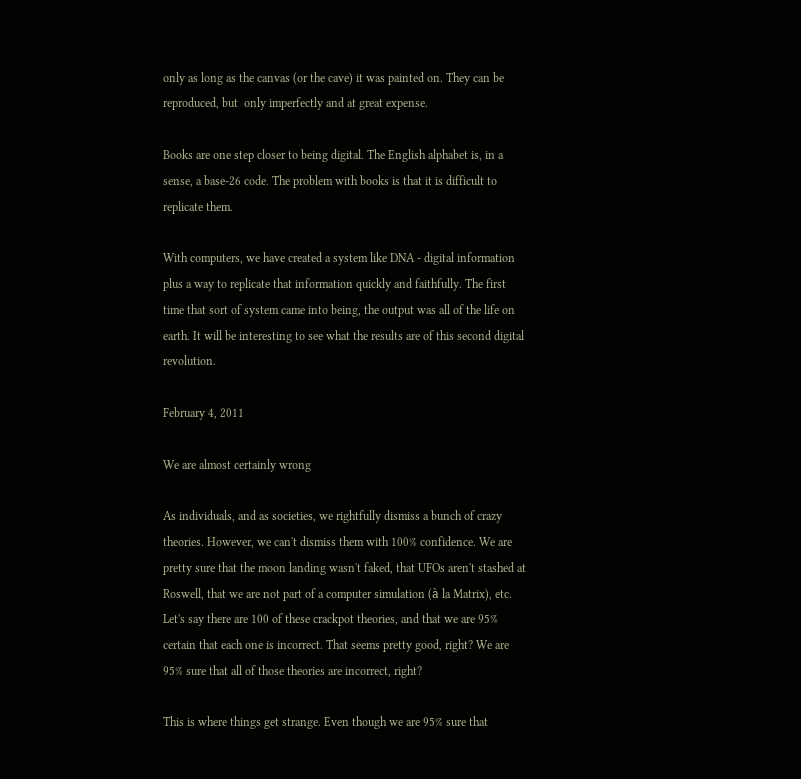only as long as the canvas (or the cave) it was painted on. They can be reproduced, but  only imperfectly and at great expense.

Books are one step closer to being digital. The English alphabet is, in a sense, a base-26 code. The problem with books is that it is difficult to replicate them.

With computers, we have created a system like DNA - digital information plus a way to replicate that information quickly and faithfully. The first time that sort of system came into being, the output was all of the life on earth. It will be interesting to see what the results are of this second digital revolution.

February 4, 2011

We are almost certainly wrong

As individuals, and as societies, we rightfully dismiss a bunch of crazy theories. However, we can't dismiss them with 100% confidence. We are pretty sure that the moon landing wasn't faked, that UFOs aren't stashed at Roswell, that we are not part of a computer simulation (à la Matrix), etc. Let's say there are 100 of these crackpot theories, and that we are 95% certain that each one is incorrect. That seems pretty good, right? We are 95% sure that all of those theories are incorrect, right?

This is where things get strange. Even though we are 95% sure that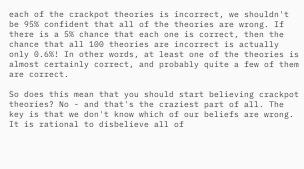each of the crackpot theories is incorrect, we shouldn't be 95% confident that all of the theories are wrong. If there is a 5% chance that each one is correct, then the chance that all 100 theories are incorrect is actually only 0.6%! In other words, at least one of the theories is almost certainly correct, and probably quite a few of them are correct.

So does this mean that you should start believing crackpot theories? No - and that's the craziest part of all. The key is that we don't know which of our beliefs are wrong. It is rational to disbelieve all of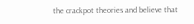the crackpot theories and believe that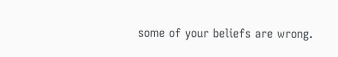some of your beliefs are wrong.